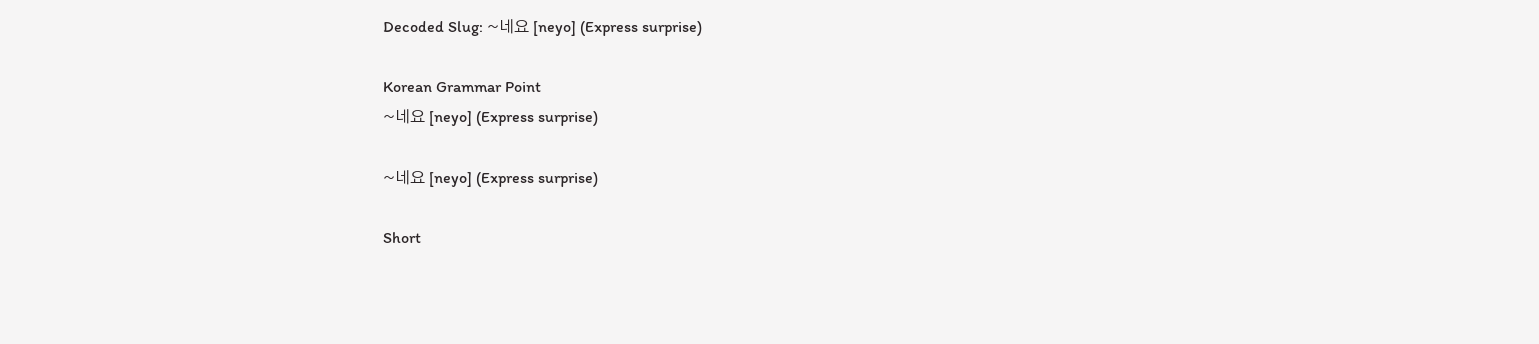Decoded Slug: ~네요 [neyo] (Express surprise)

Korean Grammar Point
~네요 [neyo] (Express surprise)

~네요 [neyo] (Express surprise)

Short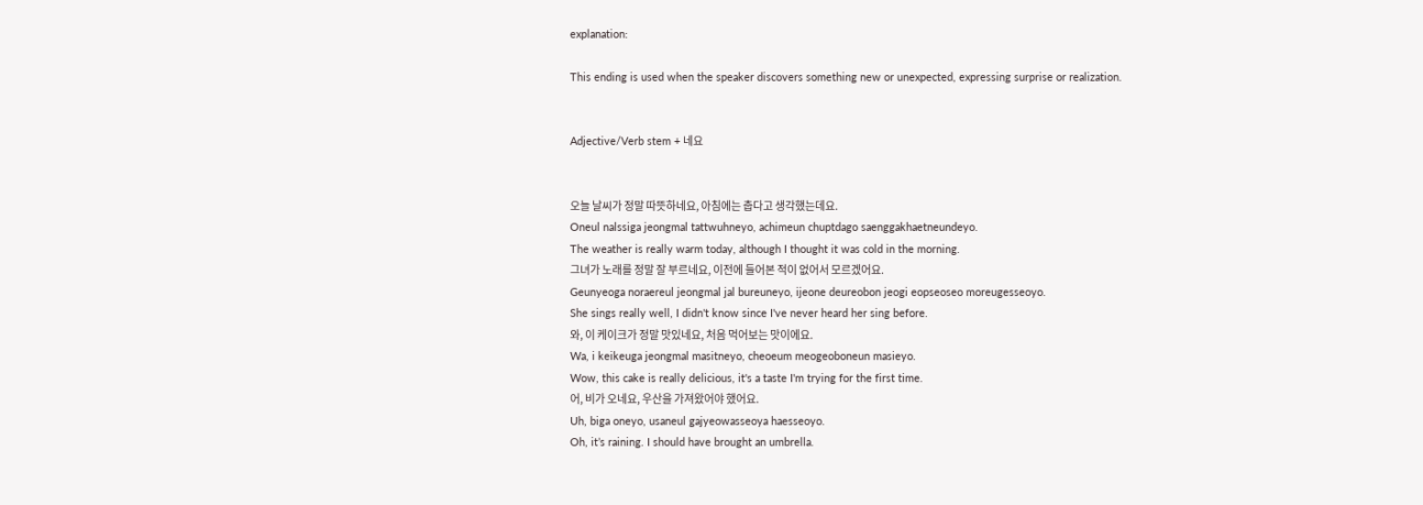explanation:

This ending is used when the speaker discovers something new or unexpected, expressing surprise or realization.


Adjective/Verb stem + 네요


오늘 날씨가 정말 따뜻하네요, 아침에는 춥다고 생각했는데요.
Oneul nalssiga jeongmal tattwuhneyo, achimeun chuptdago saenggakhaetneundeyo.
The weather is really warm today, although I thought it was cold in the morning.
그녀가 노래를 정말 잘 부르네요, 이전에 들어본 적이 없어서 모르겠어요.
Geunyeoga noraereul jeongmal jal bureuneyo, ijeone deureobon jeogi eopseoseo moreugesseoyo.
She sings really well, I didn't know since I've never heard her sing before.
와, 이 케이크가 정말 맛있네요, 처음 먹어보는 맛이에요.
Wa, i keikeuga jeongmal masitneyo, cheoeum meogeoboneun masieyo.
Wow, this cake is really delicious, it's a taste I'm trying for the first time.
어, 비가 오네요, 우산을 가져왔어야 했어요.
Uh, biga oneyo, usaneul gajyeowasseoya haesseoyo.
Oh, it’s raining. I should have brought an umbrella.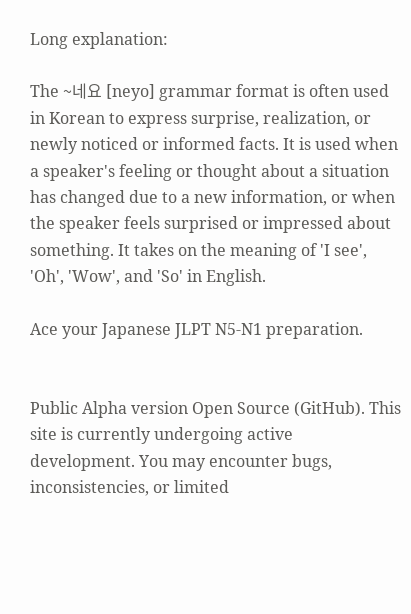Long explanation:

The ~네요 [neyo] grammar format is often used in Korean to express surprise, realization, or newly noticed or informed facts. It is used when a speaker's feeling or thought about a situation has changed due to a new information, or when the speaker feels surprised or impressed about something. It takes on the meaning of 'I see', 'Oh', 'Wow', and 'So' in English.

Ace your Japanese JLPT N5-N1 preparation.


Public Alpha version Open Source (GitHub). This site is currently undergoing active development. You may encounter bugs, inconsistencies, or limited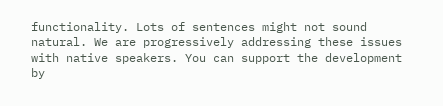functionality. Lots of sentences might not sound natural. We are progressively addressing these issues with native speakers. You can support the development by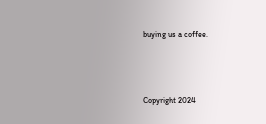buying us a coffee.




Copyright 2024